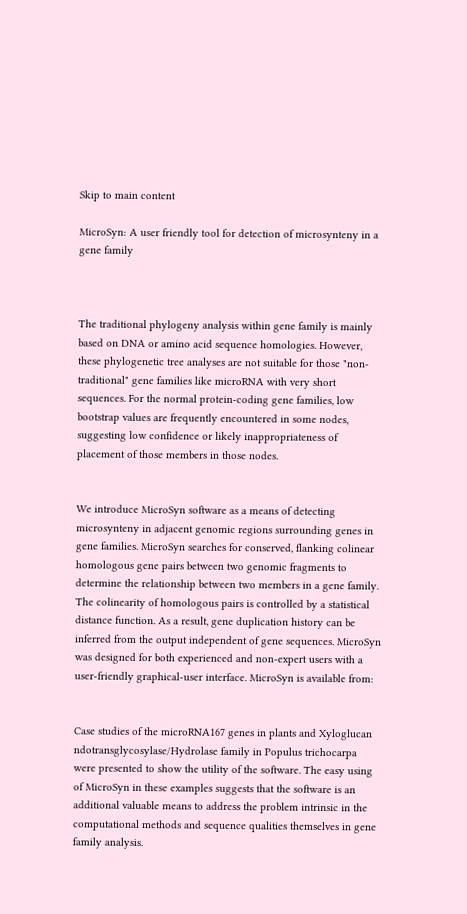Skip to main content

MicroSyn: A user friendly tool for detection of microsynteny in a gene family



The traditional phylogeny analysis within gene family is mainly based on DNA or amino acid sequence homologies. However, these phylogenetic tree analyses are not suitable for those "non-traditional" gene families like microRNA with very short sequences. For the normal protein-coding gene families, low bootstrap values are frequently encountered in some nodes, suggesting low confidence or likely inappropriateness of placement of those members in those nodes.


We introduce MicroSyn software as a means of detecting microsynteny in adjacent genomic regions surrounding genes in gene families. MicroSyn searches for conserved, flanking colinear homologous gene pairs between two genomic fragments to determine the relationship between two members in a gene family. The colinearity of homologous pairs is controlled by a statistical distance function. As a result, gene duplication history can be inferred from the output independent of gene sequences. MicroSyn was designed for both experienced and non-expert users with a user-friendly graphical-user interface. MicroSyn is available from:


Case studies of the microRNA167 genes in plants and Xyloglucan ndotransglycosylase/Hydrolase family in Populus trichocarpa were presented to show the utility of the software. The easy using of MicroSyn in these examples suggests that the software is an additional valuable means to address the problem intrinsic in the computational methods and sequence qualities themselves in gene family analysis.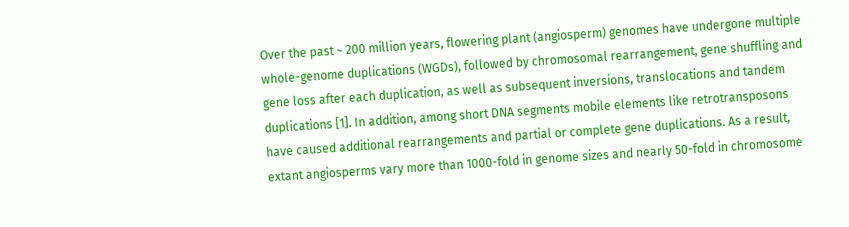Over the past ~ 200 million years, flowering plant (angiosperm) genomes have undergone multiple whole-genome duplications (WGDs), followed by chromosomal rearrangement, gene shuffling and gene loss after each duplication, as well as subsequent inversions, translocations and tandem duplications [1]. In addition, among short DNA segments mobile elements like retrotransposons have caused additional rearrangements and partial or complete gene duplications. As a result, extant angiosperms vary more than 1000-fold in genome sizes and nearly 50-fold in chromosome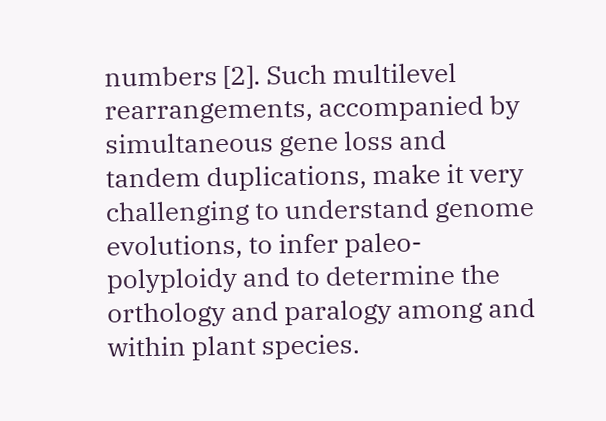numbers [2]. Such multilevel rearrangements, accompanied by simultaneous gene loss and tandem duplications, make it very challenging to understand genome evolutions, to infer paleo-polyploidy and to determine the orthology and paralogy among and within plant species.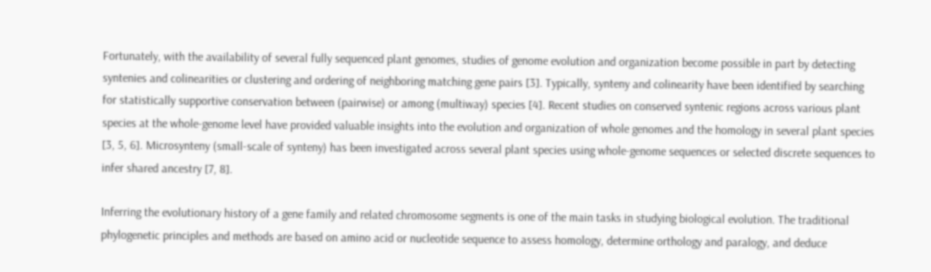Fortunately, with the availability of several fully sequenced plant genomes, studies of genome evolution and organization become possible in part by detecting syntenies and colinearities or clustering and ordering of neighboring matching gene pairs [3]. Typically, synteny and colinearity have been identified by searching for statistically supportive conservation between (pairwise) or among (multiway) species [4]. Recent studies on conserved syntenic regions across various plant species at the whole-genome level have provided valuable insights into the evolution and organization of whole genomes and the homology in several plant species [3, 5, 6]. Microsynteny (small-scale of synteny) has been investigated across several plant species using whole-genome sequences or selected discrete sequences to infer shared ancestry [7, 8].

Inferring the evolutionary history of a gene family and related chromosome segments is one of the main tasks in studying biological evolution. The traditional phylogenetic principles and methods are based on amino acid or nucleotide sequence to assess homology, determine orthology and paralogy, and deduce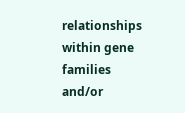relationships within gene families and/or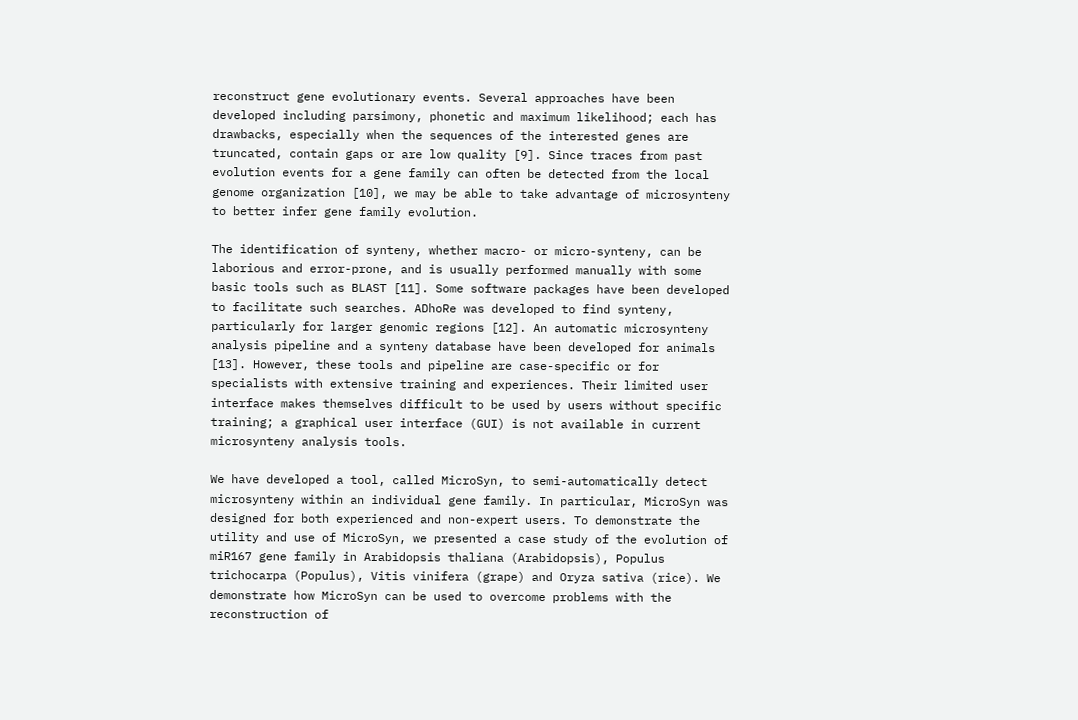reconstruct gene evolutionary events. Several approaches have been developed including parsimony, phonetic and maximum likelihood; each has drawbacks, especially when the sequences of the interested genes are truncated, contain gaps or are low quality [9]. Since traces from past evolution events for a gene family can often be detected from the local genome organization [10], we may be able to take advantage of microsynteny to better infer gene family evolution.

The identification of synteny, whether macro- or micro-synteny, can be laborious and error-prone, and is usually performed manually with some basic tools such as BLAST [11]. Some software packages have been developed to facilitate such searches. ADhoRe was developed to find synteny, particularly for larger genomic regions [12]. An automatic microsynteny analysis pipeline and a synteny database have been developed for animals [13]. However, these tools and pipeline are case-specific or for specialists with extensive training and experiences. Their limited user interface makes themselves difficult to be used by users without specific training; a graphical user interface (GUI) is not available in current microsynteny analysis tools.

We have developed a tool, called MicroSyn, to semi-automatically detect microsynteny within an individual gene family. In particular, MicroSyn was designed for both experienced and non-expert users. To demonstrate the utility and use of MicroSyn, we presented a case study of the evolution of miR167 gene family in Arabidopsis thaliana (Arabidopsis), Populus trichocarpa (Populus), Vitis vinifera (grape) and Oryza sativa (rice). We demonstrate how MicroSyn can be used to overcome problems with the reconstruction of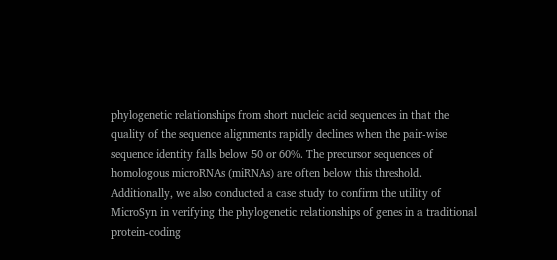phylogenetic relationships from short nucleic acid sequences in that the quality of the sequence alignments rapidly declines when the pair-wise sequence identity falls below 50 or 60%. The precursor sequences of homologous microRNAs (miRNAs) are often below this threshold. Additionally, we also conducted a case study to confirm the utility of MicroSyn in verifying the phylogenetic relationships of genes in a traditional protein-coding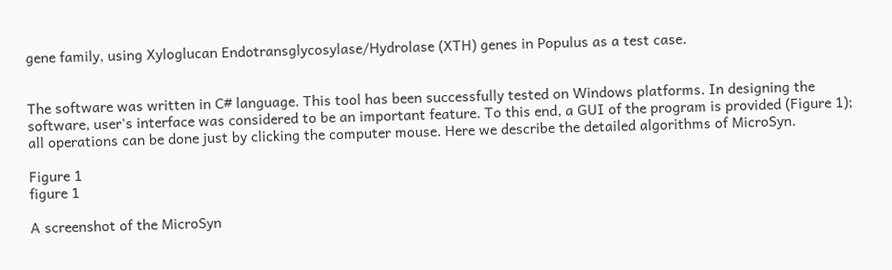gene family, using Xyloglucan Endotransglycosylase/Hydrolase (XTH) genes in Populus as a test case.


The software was written in C# language. This tool has been successfully tested on Windows platforms. In designing the software, user's interface was considered to be an important feature. To this end, a GUI of the program is provided (Figure 1); all operations can be done just by clicking the computer mouse. Here we describe the detailed algorithms of MicroSyn.

Figure 1
figure 1

A screenshot of the MicroSyn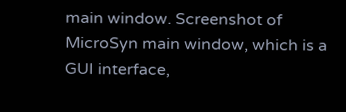main window. Screenshot of MicroSyn main window, which is a GUI interface,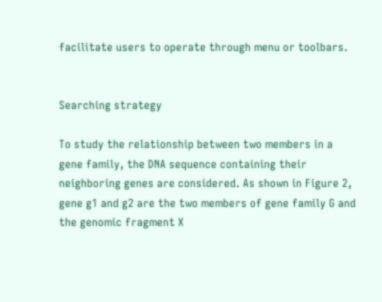facilitate users to operate through menu or toolbars.


Searching strategy

To study the relationship between two members in a gene family, the DNA sequence containing their neighboring genes are considered. As shown in Figure 2, gene g1 and g2 are the two members of gene family G and the genomic fragment X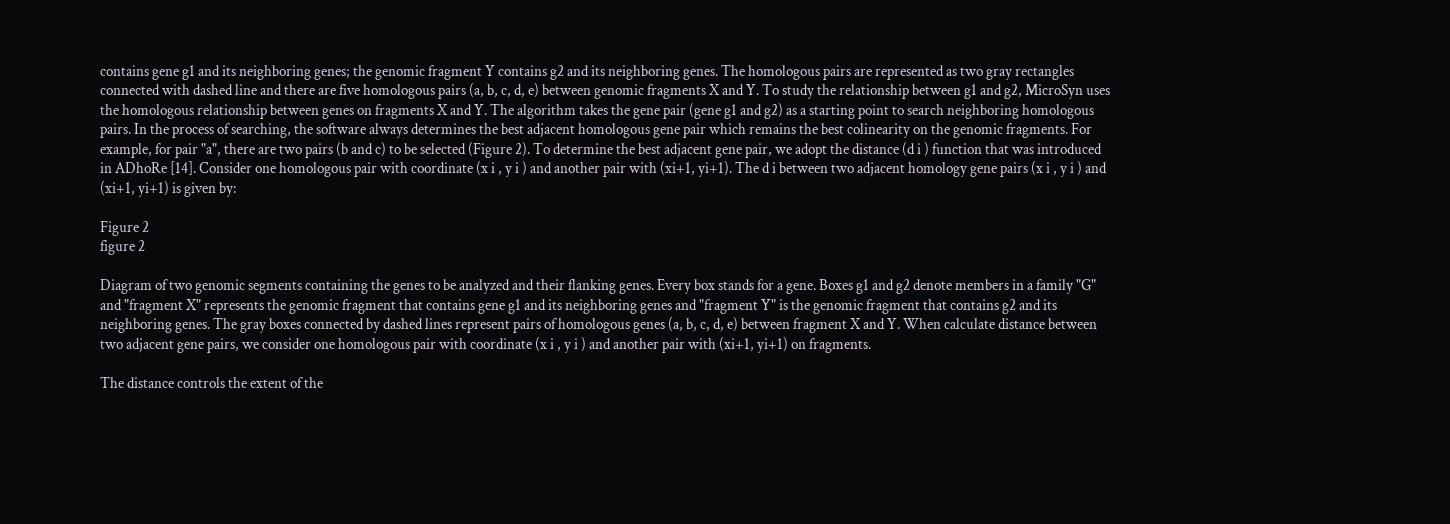contains gene g1 and its neighboring genes; the genomic fragment Y contains g2 and its neighboring genes. The homologous pairs are represented as two gray rectangles connected with dashed line and there are five homologous pairs (a, b, c, d, e) between genomic fragments X and Y. To study the relationship between g1 and g2, MicroSyn uses the homologous relationship between genes on fragments X and Y. The algorithm takes the gene pair (gene g1 and g2) as a starting point to search neighboring homologous pairs. In the process of searching, the software always determines the best adjacent homologous gene pair which remains the best colinearity on the genomic fragments. For example, for pair "a", there are two pairs (b and c) to be selected (Figure 2). To determine the best adjacent gene pair, we adopt the distance (d i ) function that was introduced in ADhoRe [14]. Consider one homologous pair with coordinate (x i , y i ) and another pair with (xi+1, yi+1). The d i between two adjacent homology gene pairs (x i , y i ) and (xi+1, yi+1) is given by:

Figure 2
figure 2

Diagram of two genomic segments containing the genes to be analyzed and their flanking genes. Every box stands for a gene. Boxes g1 and g2 denote members in a family "G" and "fragment X" represents the genomic fragment that contains gene g1 and its neighboring genes and "fragment Y" is the genomic fragment that contains g2 and its neighboring genes. The gray boxes connected by dashed lines represent pairs of homologous genes (a, b, c, d, e) between fragment X and Y. When calculate distance between two adjacent gene pairs, we consider one homologous pair with coordinate (x i , y i ) and another pair with (xi+1, yi+1) on fragments.

The distance controls the extent of the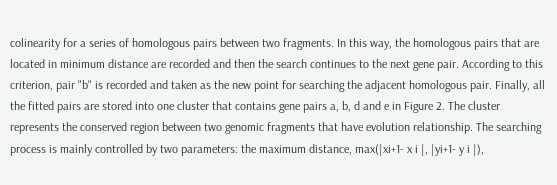colinearity for a series of homologous pairs between two fragments. In this way, the homologous pairs that are located in minimum distance are recorded and then the search continues to the next gene pair. According to this criterion, pair "b" is recorded and taken as the new point for searching the adjacent homologous pair. Finally, all the fitted pairs are stored into one cluster that contains gene pairs a, b, d and e in Figure 2. The cluster represents the conserved region between two genomic fragments that have evolution relationship. The searching process is mainly controlled by two parameters: the maximum distance, max(|xi+1- x i |, |yi+1- y i |),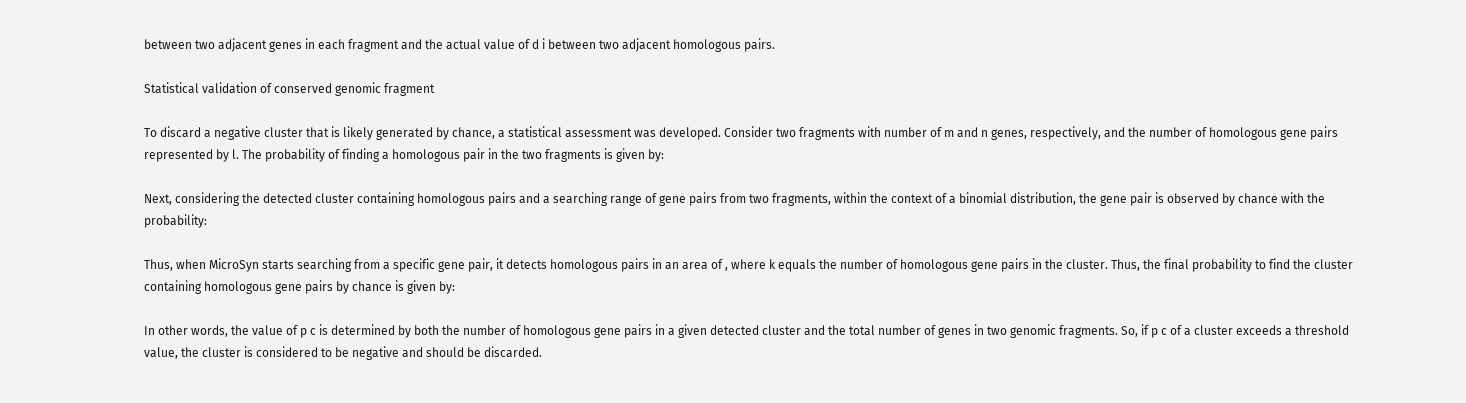between two adjacent genes in each fragment and the actual value of d i between two adjacent homologous pairs.

Statistical validation of conserved genomic fragment

To discard a negative cluster that is likely generated by chance, a statistical assessment was developed. Consider two fragments with number of m and n genes, respectively, and the number of homologous gene pairs represented by l. The probability of finding a homologous pair in the two fragments is given by:

Next, considering the detected cluster containing homologous pairs and a searching range of gene pairs from two fragments, within the context of a binomial distribution, the gene pair is observed by chance with the probability:

Thus, when MicroSyn starts searching from a specific gene pair, it detects homologous pairs in an area of , where k equals the number of homologous gene pairs in the cluster. Thus, the final probability to find the cluster containing homologous gene pairs by chance is given by:

In other words, the value of p c is determined by both the number of homologous gene pairs in a given detected cluster and the total number of genes in two genomic fragments. So, if p c of a cluster exceeds a threshold value, the cluster is considered to be negative and should be discarded.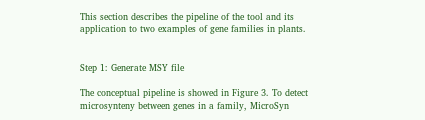This section describes the pipeline of the tool and its application to two examples of gene families in plants.


Step 1: Generate MSY file

The conceptual pipeline is showed in Figure 3. To detect microsynteny between genes in a family, MicroSyn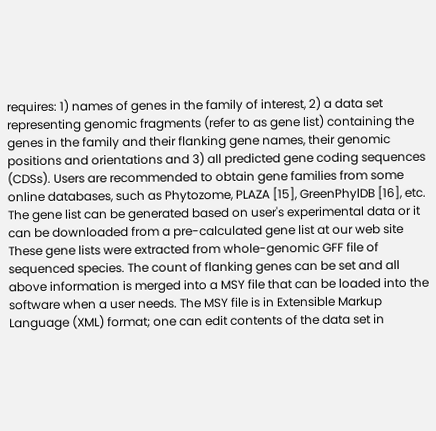requires: 1) names of genes in the family of interest, 2) a data set representing genomic fragments (refer to as gene list) containing the genes in the family and their flanking gene names, their genomic positions and orientations and 3) all predicted gene coding sequences (CDSs). Users are recommended to obtain gene families from some online databases, such as Phytozome, PLAZA [15], GreenPhylDB [16], etc. The gene list can be generated based on user's experimental data or it can be downloaded from a pre-calculated gene list at our web site These gene lists were extracted from whole-genomic GFF file of sequenced species. The count of flanking genes can be set and all above information is merged into a MSY file that can be loaded into the software when a user needs. The MSY file is in Extensible Markup Language (XML) format; one can edit contents of the data set in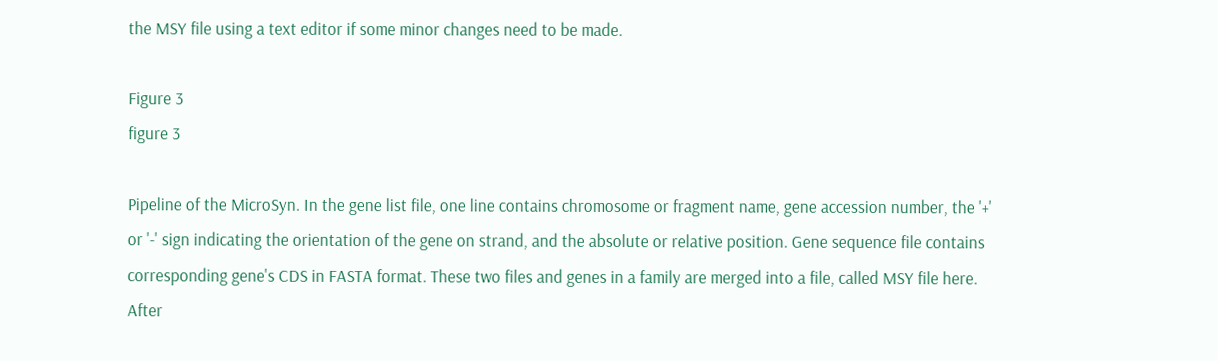the MSY file using a text editor if some minor changes need to be made.

Figure 3
figure 3

Pipeline of the MicroSyn. In the gene list file, one line contains chromosome or fragment name, gene accession number, the '+' or '-' sign indicating the orientation of the gene on strand, and the absolute or relative position. Gene sequence file contains corresponding gene's CDS in FASTA format. These two files and genes in a family are merged into a file, called MSY file here. After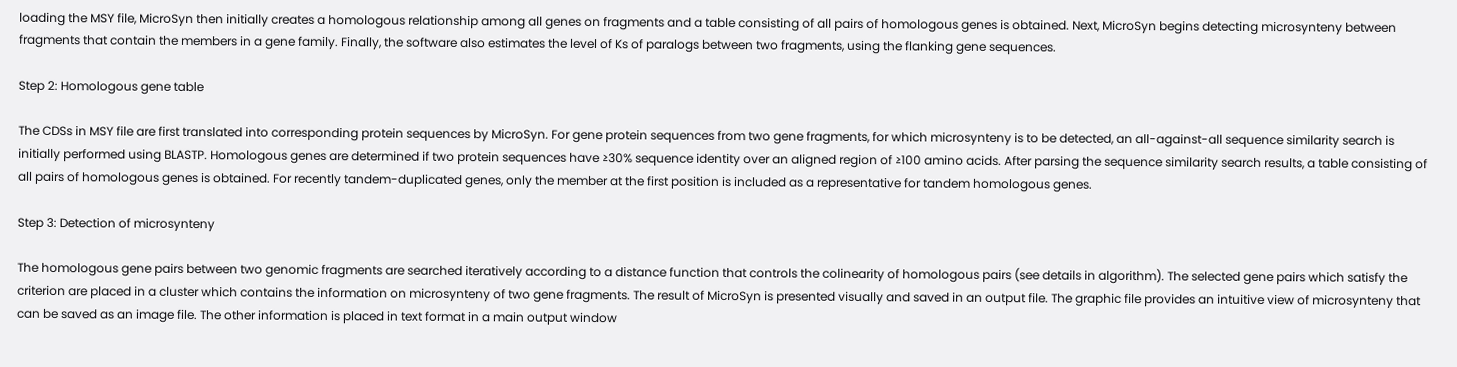loading the MSY file, MicroSyn then initially creates a homologous relationship among all genes on fragments and a table consisting of all pairs of homologous genes is obtained. Next, MicroSyn begins detecting microsynteny between fragments that contain the members in a gene family. Finally, the software also estimates the level of Ks of paralogs between two fragments, using the flanking gene sequences.

Step 2: Homologous gene table

The CDSs in MSY file are first translated into corresponding protein sequences by MicroSyn. For gene protein sequences from two gene fragments, for which microsynteny is to be detected, an all-against-all sequence similarity search is initially performed using BLASTP. Homologous genes are determined if two protein sequences have ≥30% sequence identity over an aligned region of ≥100 amino acids. After parsing the sequence similarity search results, a table consisting of all pairs of homologous genes is obtained. For recently tandem-duplicated genes, only the member at the first position is included as a representative for tandem homologous genes.

Step 3: Detection of microsynteny

The homologous gene pairs between two genomic fragments are searched iteratively according to a distance function that controls the colinearity of homologous pairs (see details in algorithm). The selected gene pairs which satisfy the criterion are placed in a cluster which contains the information on microsynteny of two gene fragments. The result of MicroSyn is presented visually and saved in an output file. The graphic file provides an intuitive view of microsynteny that can be saved as an image file. The other information is placed in text format in a main output window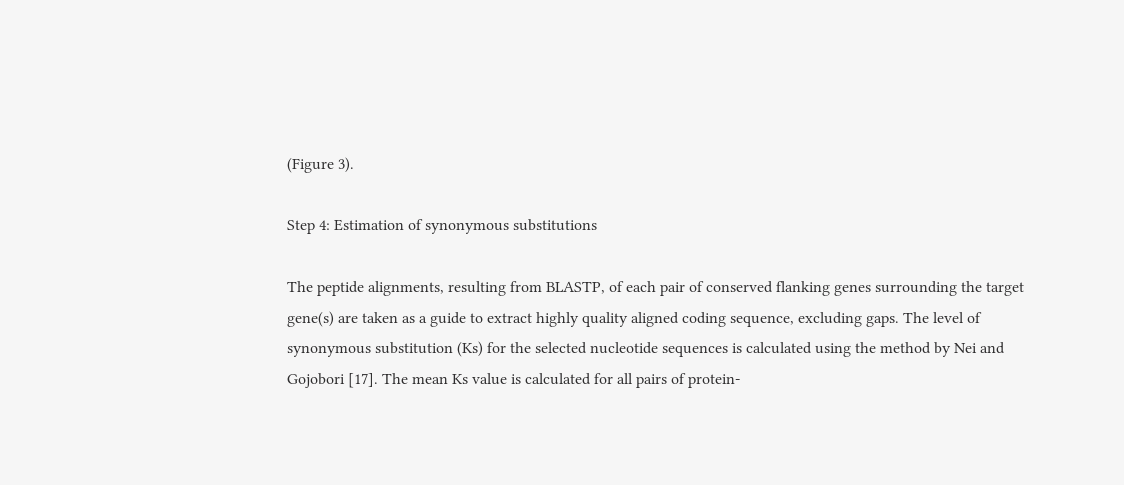(Figure 3).

Step 4: Estimation of synonymous substitutions

The peptide alignments, resulting from BLASTP, of each pair of conserved flanking genes surrounding the target gene(s) are taken as a guide to extract highly quality aligned coding sequence, excluding gaps. The level of synonymous substitution (Ks) for the selected nucleotide sequences is calculated using the method by Nei and Gojobori [17]. The mean Ks value is calculated for all pairs of protein-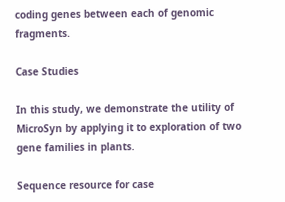coding genes between each of genomic fragments.

Case Studies

In this study, we demonstrate the utility of MicroSyn by applying it to exploration of two gene families in plants.

Sequence resource for case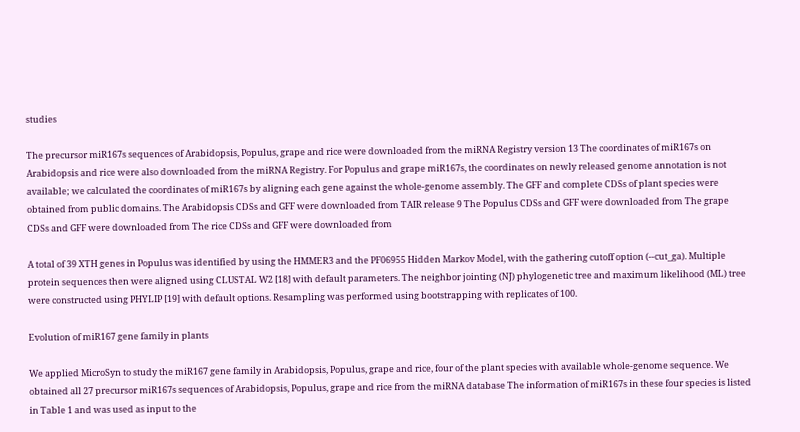studies

The precursor miR167s sequences of Arabidopsis, Populus, grape and rice were downloaded from the miRNA Registry version 13 The coordinates of miR167s on Arabidopsis and rice were also downloaded from the miRNA Registry. For Populus and grape miR167s, the coordinates on newly released genome annotation is not available; we calculated the coordinates of miR167s by aligning each gene against the whole-genome assembly. The GFF and complete CDSs of plant species were obtained from public domains. The Arabidopsis CDSs and GFF were downloaded from TAIR release 9 The Populus CDSs and GFF were downloaded from The grape CDSs and GFF were downloaded from The rice CDSs and GFF were downloaded from

A total of 39 XTH genes in Populus was identified by using the HMMER3 and the PF06955 Hidden Markov Model, with the gathering cutoff option (--cut_ga). Multiple protein sequences then were aligned using CLUSTAL W2 [18] with default parameters. The neighbor jointing (NJ) phylogenetic tree and maximum likelihood (ML) tree were constructed using PHYLIP [19] with default options. Resampling was performed using bootstrapping with replicates of 100.

Evolution of miR167 gene family in plants

We applied MicroSyn to study the miR167 gene family in Arabidopsis, Populus, grape and rice, four of the plant species with available whole-genome sequence. We obtained all 27 precursor miR167s sequences of Arabidopsis, Populus, grape and rice from the miRNA database The information of miR167s in these four species is listed in Table 1 and was used as input to the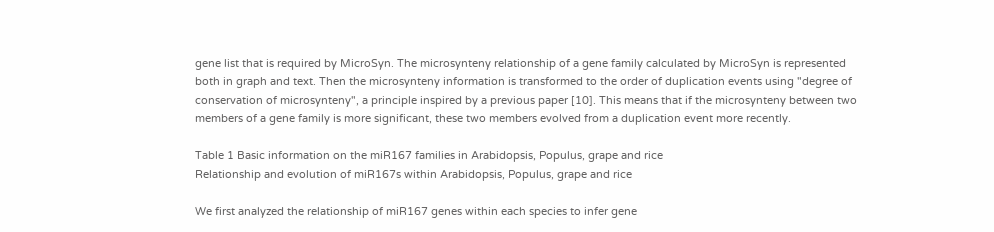gene list that is required by MicroSyn. The microsynteny relationship of a gene family calculated by MicroSyn is represented both in graph and text. Then the microsynteny information is transformed to the order of duplication events using "degree of conservation of microsynteny", a principle inspired by a previous paper [10]. This means that if the microsynteny between two members of a gene family is more significant, these two members evolved from a duplication event more recently.

Table 1 Basic information on the miR167 families in Arabidopsis, Populus, grape and rice
Relationship and evolution of miR167s within Arabidopsis, Populus, grape and rice

We first analyzed the relationship of miR167 genes within each species to infer gene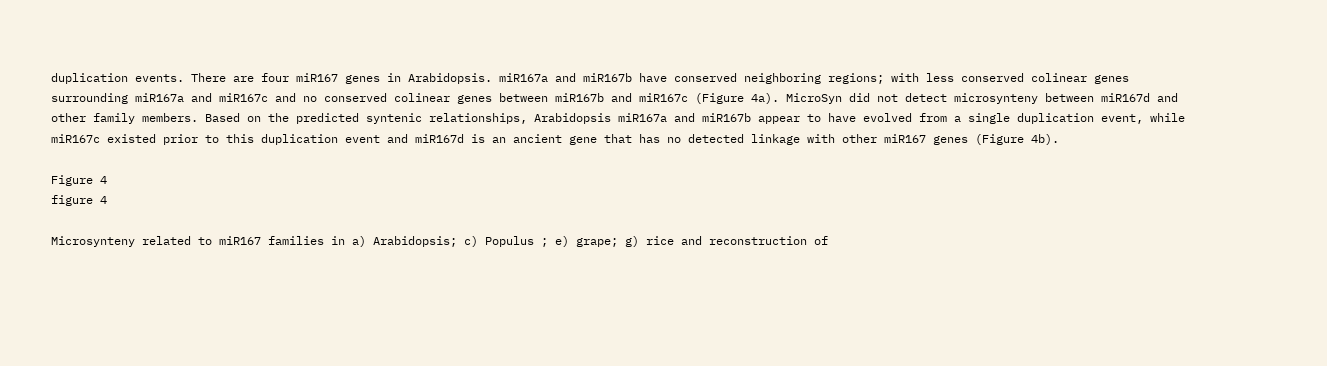duplication events. There are four miR167 genes in Arabidopsis. miR167a and miR167b have conserved neighboring regions; with less conserved colinear genes surrounding miR167a and miR167c and no conserved colinear genes between miR167b and miR167c (Figure 4a). MicroSyn did not detect microsynteny between miR167d and other family members. Based on the predicted syntenic relationships, Arabidopsis miR167a and miR167b appear to have evolved from a single duplication event, while miR167c existed prior to this duplication event and miR167d is an ancient gene that has no detected linkage with other miR167 genes (Figure 4b).

Figure 4
figure 4

Microsynteny related to miR167 families in a) Arabidopsis; c) Populus ; e) grape; g) rice and reconstruction of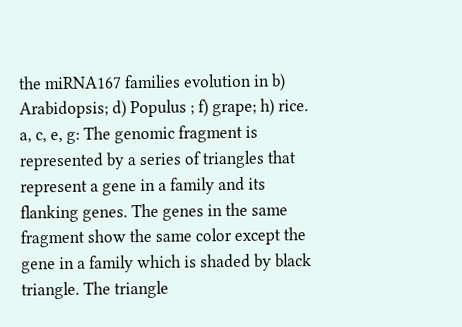the miRNA167 families evolution in b) Arabidopsis; d) Populus ; f) grape; h) rice. a, c, e, g: The genomic fragment is represented by a series of triangles that represent a gene in a family and its flanking genes. The genes in the same fragment show the same color except the gene in a family which is shaded by black triangle. The triangle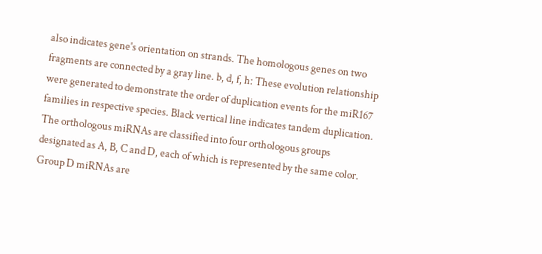also indicates gene's orientation on strands. The homologous genes on two fragments are connected by a gray line. b, d, f, h: These evolution relationship were generated to demonstrate the order of duplication events for the miR167 families in respective species. Black vertical line indicates tandem duplication. The orthologous miRNAs are classified into four orthologous groups designated as A, B, C and D, each of which is represented by the same color. Group D miRNAs are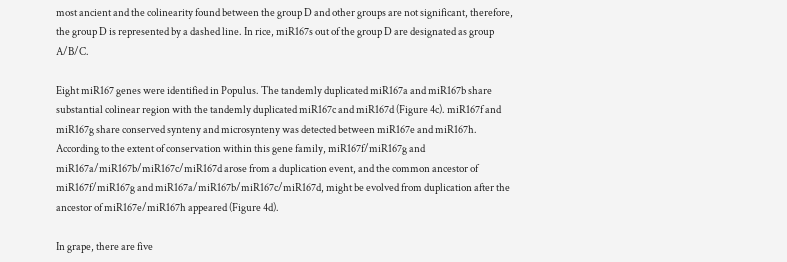most ancient and the colinearity found between the group D and other groups are not significant, therefore, the group D is represented by a dashed line. In rice, miR167s out of the group D are designated as group A/B/C.

Eight miR167 genes were identified in Populus. The tandemly duplicated miR167a and miR167b share substantial colinear region with the tandemly duplicated miR167c and miR167d (Figure 4c). miR167f and miR167g share conserved synteny and microsynteny was detected between miR167e and miR167h. According to the extent of conservation within this gene family, miR167f/miR167g and miR167a/miR167b/miR167c/miR167d arose from a duplication event, and the common ancestor of miR167f/miR167g and miR167a/miR167b/miR167c/miR167d, might be evolved from duplication after the ancestor of miR167e/miR167h appeared (Figure 4d).

In grape, there are five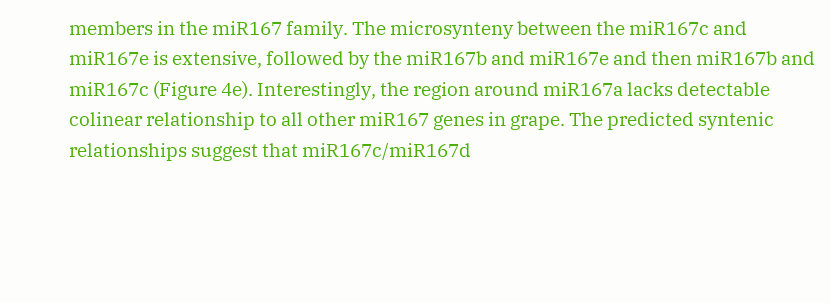members in the miR167 family. The microsynteny between the miR167c and miR167e is extensive, followed by the miR167b and miR167e and then miR167b and miR167c (Figure 4e). Interestingly, the region around miR167a lacks detectable colinear relationship to all other miR167 genes in grape. The predicted syntenic relationships suggest that miR167c/miR167d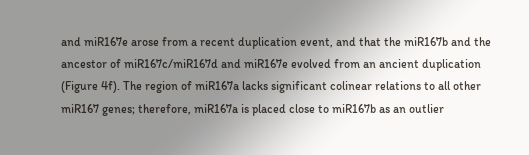and miR167e arose from a recent duplication event, and that the miR167b and the ancestor of miR167c/miR167d and miR167e evolved from an ancient duplication (Figure 4f). The region of miR167a lacks significant colinear relations to all other miR167 genes; therefore, miR167a is placed close to miR167b as an outlier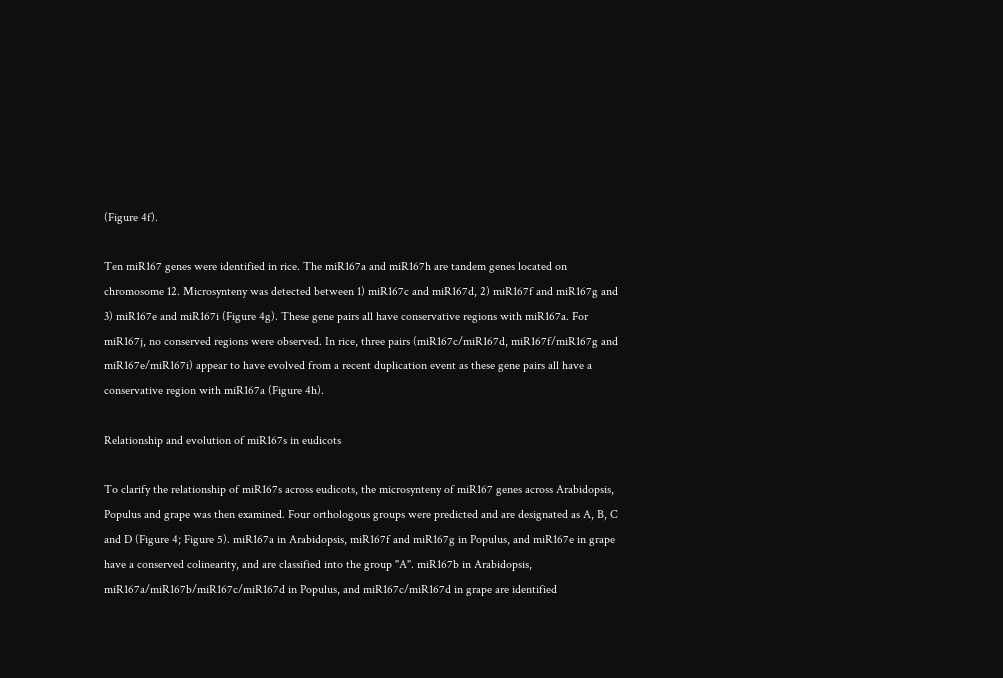(Figure 4f).

Ten miR167 genes were identified in rice. The miR167a and miR167h are tandem genes located on chromosome 12. Microsynteny was detected between 1) miR167c and miR167d, 2) miR167f and miR167g and 3) miR167e and miR167i (Figure 4g). These gene pairs all have conservative regions with miR167a. For miR167j, no conserved regions were observed. In rice, three pairs (miR167c/miR167d, miR167f/miR167g and miR167e/miR167i) appear to have evolved from a recent duplication event as these gene pairs all have a conservative region with miR167a (Figure 4h).

Relationship and evolution of miR167s in eudicots

To clarify the relationship of miR167s across eudicots, the microsynteny of miR167 genes across Arabidopsis, Populus and grape was then examined. Four orthologous groups were predicted and are designated as A, B, C and D (Figure 4; Figure 5). miR167a in Arabidopsis, miR167f and miR167g in Populus, and miR167e in grape have a conserved colinearity, and are classified into the group "A". miR167b in Arabidopsis, miR167a/miR167b/miR167c/miR167d in Populus, and miR167c/miR167d in grape are identified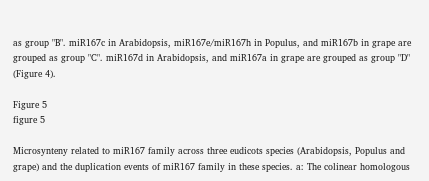as group "B". miR167c in Arabidopsis, miR167e/miR167h in Populus, and miR167b in grape are grouped as group "C". miR167d in Arabidopsis, and miR167a in grape are grouped as group "D" (Figure 4).

Figure 5
figure 5

Microsynteny related to miR167 family across three eudicots species (Arabidopsis, Populus and grape) and the duplication events of miR167 family in these species. a: The colinear homologous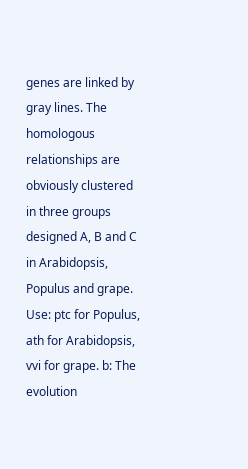genes are linked by gray lines. The homologous relationships are obviously clustered in three groups designed A, B and C in Arabidopsis, Populus and grape. Use: ptc for Populus, ath for Arabidopsis, vvi for grape. b: The evolution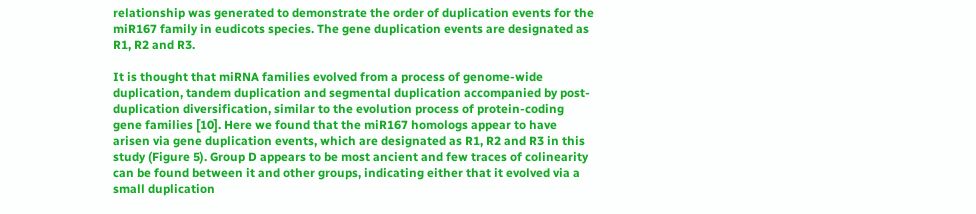relationship was generated to demonstrate the order of duplication events for the miR167 family in eudicots species. The gene duplication events are designated as R1, R2 and R3.

It is thought that miRNA families evolved from a process of genome-wide duplication, tandem duplication and segmental duplication accompanied by post-duplication diversification, similar to the evolution process of protein-coding gene families [10]. Here we found that the miR167 homologs appear to have arisen via gene duplication events, which are designated as R1, R2 and R3 in this study (Figure 5). Group D appears to be most ancient and few traces of colinearity can be found between it and other groups, indicating either that it evolved via a small duplication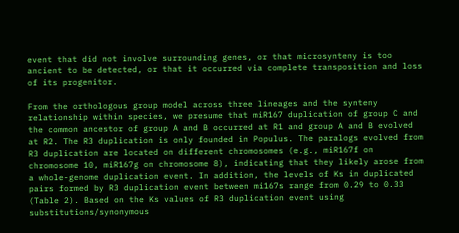event that did not involve surrounding genes, or that microsynteny is too ancient to be detected, or that it occurred via complete transposition and loss of its progenitor.

From the orthologous group model across three lineages and the synteny relationship within species, we presume that miR167 duplication of group C and the common ancestor of group A and B occurred at R1 and group A and B evolved at R2. The R3 duplication is only founded in Populus. The paralogs evolved from R3 duplication are located on different chromosomes (e.g., miR167f on chromosome 10, miR167g on chromosome 8), indicating that they likely arose from a whole-genome duplication event. In addition, the levels of Ks in duplicated pairs formed by R3 duplication event between mi167s range from 0.29 to 0.33 (Table 2). Based on the Ks values of R3 duplication event using substitutions/synonymous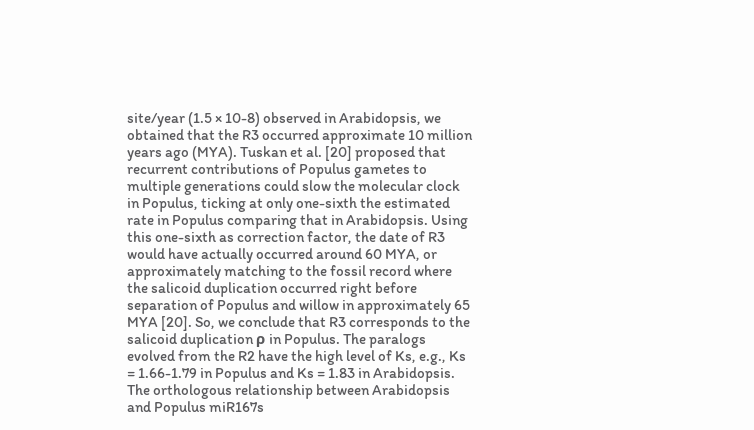site/year (1.5 × 10-8) observed in Arabidopsis, we obtained that the R3 occurred approximate 10 million years ago (MYA). Tuskan et al. [20] proposed that recurrent contributions of Populus gametes to multiple generations could slow the molecular clock in Populus, ticking at only one-sixth the estimated rate in Populus comparing that in Arabidopsis. Using this one-sixth as correction factor, the date of R3 would have actually occurred around 60 MYA, or approximately matching to the fossil record where the salicoid duplication occurred right before separation of Populus and willow in approximately 65 MYA [20]. So, we conclude that R3 corresponds to the salicoid duplication ρ in Populus. The paralogs evolved from the R2 have the high level of Ks, e.g., Ks = 1.66-1.79 in Populus and Ks = 1.83 in Arabidopsis. The orthologous relationship between Arabidopsis and Populus miR167s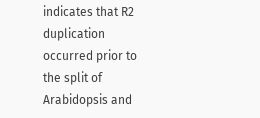indicates that R2 duplication occurred prior to the split of Arabidopsis and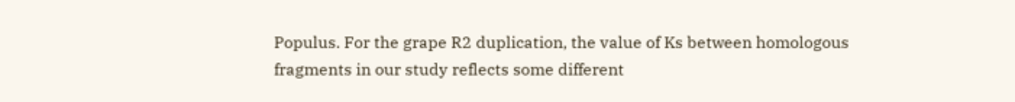Populus. For the grape R2 duplication, the value of Ks between homologous fragments in our study reflects some different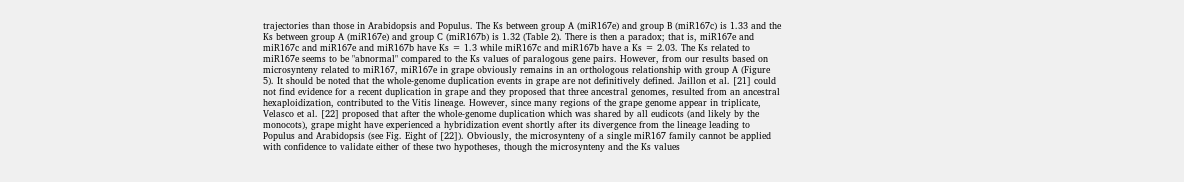trajectories than those in Arabidopsis and Populus. The Ks between group A (miR167e) and group B (miR167c) is 1.33 and the Ks between group A (miR167e) and group C (miR167b) is 1.32 (Table 2). There is then a paradox; that is, miR167e and miR167c and miR167e and miR167b have Ks = 1.3 while miR167c and miR167b have a Ks = 2.03. The Ks related to miR167e seems to be "abnormal" compared to the Ks values of paralogous gene pairs. However, from our results based on microsynteny related to miR167, miR167e in grape obviously remains in an orthologous relationship with group A (Figure 5). It should be noted that the whole-genome duplication events in grape are not definitively defined. Jaillon et al. [21] could not find evidence for a recent duplication in grape and they proposed that three ancestral genomes, resulted from an ancestral hexaploidization, contributed to the Vitis lineage. However, since many regions of the grape genome appear in triplicate, Velasco et al. [22] proposed that after the whole-genome duplication which was shared by all eudicots (and likely by the monocots), grape might have experienced a hybridization event shortly after its divergence from the lineage leading to Populus and Arabidopsis (see Fig. Eight of [22]). Obviously, the microsynteny of a single miR167 family cannot be applied with confidence to validate either of these two hypotheses, though the microsynteny and the Ks values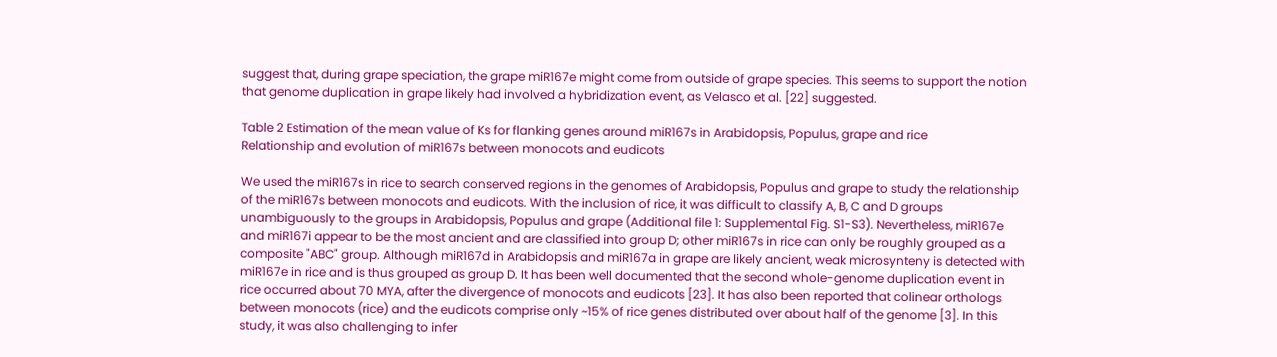suggest that, during grape speciation, the grape miR167e might come from outside of grape species. This seems to support the notion that genome duplication in grape likely had involved a hybridization event, as Velasco et al. [22] suggested.

Table 2 Estimation of the mean value of Ks for flanking genes around miR167s in Arabidopsis, Populus, grape and rice
Relationship and evolution of miR167s between monocots and eudicots

We used the miR167s in rice to search conserved regions in the genomes of Arabidopsis, Populus and grape to study the relationship of the miR167s between monocots and eudicots. With the inclusion of rice, it was difficult to classify A, B, C and D groups unambiguously to the groups in Arabidopsis, Populus and grape (Additional file 1: Supplemental Fig. S1-S3). Nevertheless, miR167e and miR167i appear to be the most ancient and are classified into group D; other miR167s in rice can only be roughly grouped as a composite "ABC" group. Although miR167d in Arabidopsis and miR167a in grape are likely ancient, weak microsynteny is detected with miR167e in rice and is thus grouped as group D. It has been well documented that the second whole-genome duplication event in rice occurred about 70 MYA, after the divergence of monocots and eudicots [23]. It has also been reported that colinear orthologs between monocots (rice) and the eudicots comprise only ~15% of rice genes distributed over about half of the genome [3]. In this study, it was also challenging to infer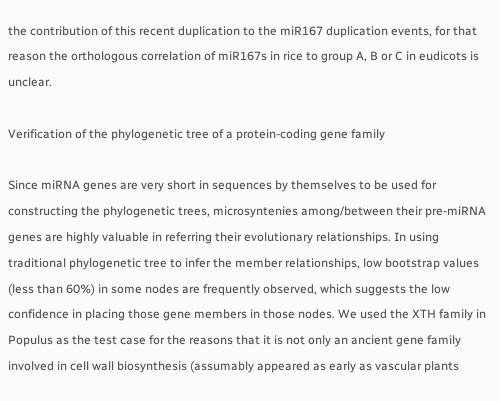the contribution of this recent duplication to the miR167 duplication events, for that reason the orthologous correlation of miR167s in rice to group A, B or C in eudicots is unclear.

Verification of the phylogenetic tree of a protein-coding gene family

Since miRNA genes are very short in sequences by themselves to be used for constructing the phylogenetic trees, microsyntenies among/between their pre-miRNA genes are highly valuable in referring their evolutionary relationships. In using traditional phylogenetic tree to infer the member relationships, low bootstrap values (less than 60%) in some nodes are frequently observed, which suggests the low confidence in placing those gene members in those nodes. We used the XTH family in Populus as the test case for the reasons that it is not only an ancient gene family involved in cell wall biosynthesis (assumably appeared as early as vascular plants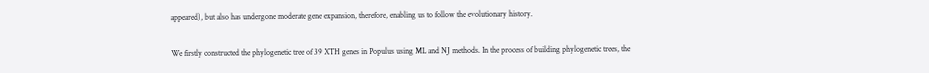appeared), but also has undergone moderate gene expansion, therefore, enabling us to follow the evolutionary history.

We firstly constructed the phylogenetic tree of 39 XTH genes in Populus using ML and NJ methods. In the process of building phylogenetic trees, the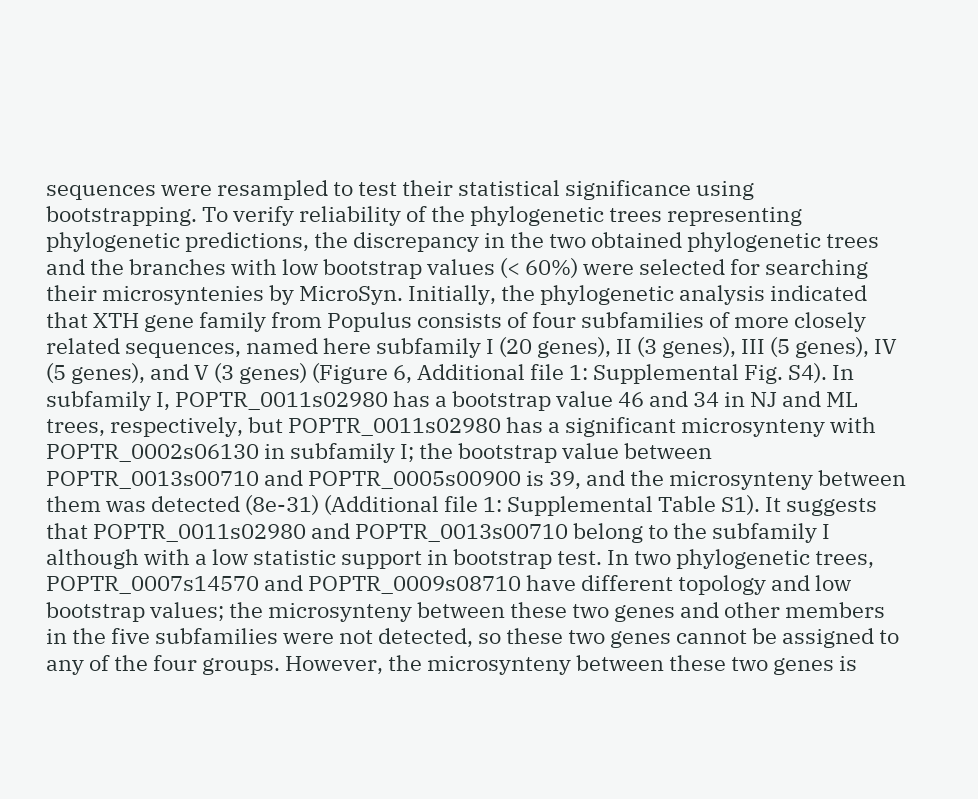sequences were resampled to test their statistical significance using bootstrapping. To verify reliability of the phylogenetic trees representing phylogenetic predictions, the discrepancy in the two obtained phylogenetic trees and the branches with low bootstrap values (< 60%) were selected for searching their microsyntenies by MicroSyn. Initially, the phylogenetic analysis indicated that XTH gene family from Populus consists of four subfamilies of more closely related sequences, named here subfamily I (20 genes), II (3 genes), III (5 genes), IV (5 genes), and V (3 genes) (Figure 6, Additional file 1: Supplemental Fig. S4). In subfamily I, POPTR_0011s02980 has a bootstrap value 46 and 34 in NJ and ML trees, respectively, but POPTR_0011s02980 has a significant microsynteny with POPTR_0002s06130 in subfamily I; the bootstrap value between POPTR_0013s00710 and POPTR_0005s00900 is 39, and the microsynteny between them was detected (8e-31) (Additional file 1: Supplemental Table S1). It suggests that POPTR_0011s02980 and POPTR_0013s00710 belong to the subfamily I although with a low statistic support in bootstrap test. In two phylogenetic trees, POPTR_0007s14570 and POPTR_0009s08710 have different topology and low bootstrap values; the microsynteny between these two genes and other members in the five subfamilies were not detected, so these two genes cannot be assigned to any of the four groups. However, the microsynteny between these two genes is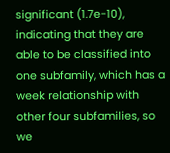significant (1.7e-10), indicating that they are able to be classified into one subfamily, which has a week relationship with other four subfamilies, so we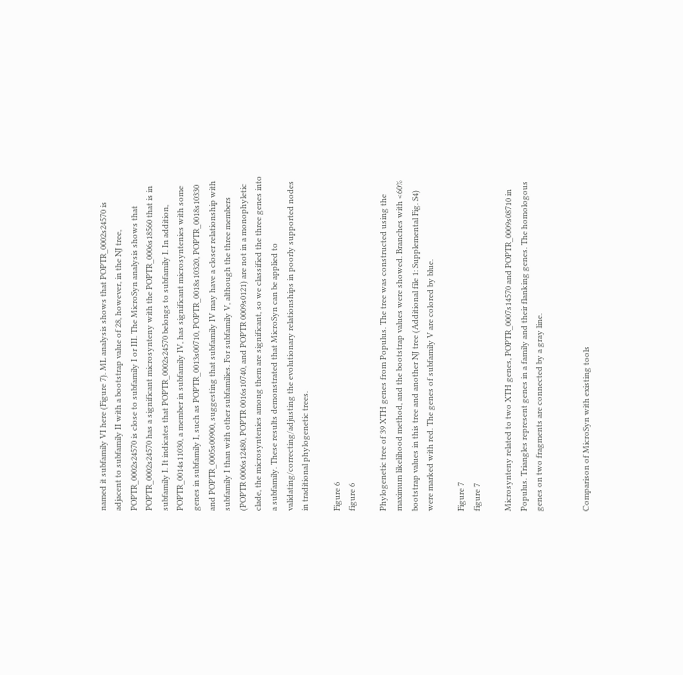named it subfamily VI here (Figure 7). ML analysis shows that POPTR_0002s24570 is adjacent to subfamily II with a bootstrap value of 28, however, in the NJ tree, POPTR_0002s24570 is close to subfamily I or III. The MicroSyn analysis shows that POPTR_0002s24570 has a significant microsynteny with the POPTR_0006s18560 that is in subfamily I. It indicates that POPTR_0002s24570 belongs to subfamily I. In addition, POPTR_0014s11030, a member in subfamily IV, has significant microsyntenies with some genes in subfamily I, such as POPTR_0013s00710, POPTR_0018s10320, POPTR_0018s10330 and POPTR_0005s00900, suggesting that subfamily IV may have a closer relationship with subfamily I than with other subfamilies. For subfamily V, although the three members (POPTR 0006s12480, POPTR 0016s10740, and POPTR 0009s0121) are not in a monophyletic clade, the microsyntenies among them are significant, so we classified the three genes into a subfamily. These results demonstrated that MicroSyn can be applied to validating/correcting/adjusting the evolutionary relationships in poorly supported nodes in traditional phylogenetic trees.

Figure 6
figure 6

Phylogenetic tree of 39 XTH genes from Populus. The tree was constructed using the maximum likelihood method, and the bootstrap values were showed. Branches with <60% bootstrap values in this tree and another NJ tree (Additional file 1: Supplemental Fig. S4) were marked with red. The genes of subfamily V are colored by blue.

Figure 7
figure 7

Microsynteny related to two XTH genes, POPTR_0007s14570 and POPTR_0009s08710 in Populus. Triangles represent genes in a family and their flanking genes. The homologous genes on two fragments are connected by a gray line.


Comparison of MicroSyn with existing tools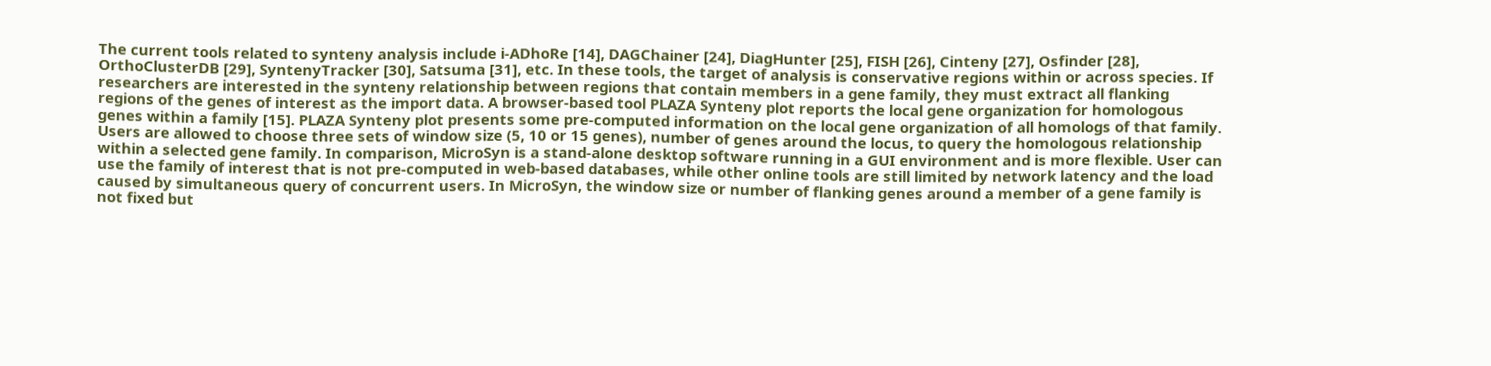The current tools related to synteny analysis include i-ADhoRe [14], DAGChainer [24], DiagHunter [25], FISH [26], Cinteny [27], Osfinder [28], OrthoClusterDB [29], SyntenyTracker [30], Satsuma [31], etc. In these tools, the target of analysis is conservative regions within or across species. If researchers are interested in the synteny relationship between regions that contain members in a gene family, they must extract all flanking regions of the genes of interest as the import data. A browser-based tool PLAZA Synteny plot reports the local gene organization for homologous genes within a family [15]. PLAZA Synteny plot presents some pre-computed information on the local gene organization of all homologs of that family. Users are allowed to choose three sets of window size (5, 10 or 15 genes), number of genes around the locus, to query the homologous relationship within a selected gene family. In comparison, MicroSyn is a stand-alone desktop software running in a GUI environment and is more flexible. User can use the family of interest that is not pre-computed in web-based databases, while other online tools are still limited by network latency and the load caused by simultaneous query of concurrent users. In MicroSyn, the window size or number of flanking genes around a member of a gene family is not fixed but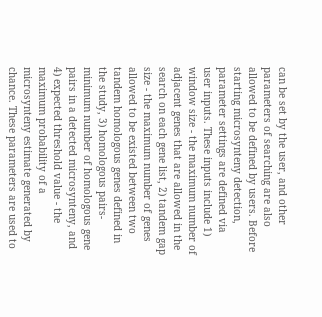can be set by the user, and other parameters of searching are also allowed to be defined by users. Before starting microsynteny detection, parameter settings are defined via user inputs. These inputs include 1) window size - the maximum number of adjacent genes that are allowed in the search on each gene list, 2) tandem gap size - the maximum number of genes allowed to be existed between two tandem homologous genes defined in the study, 3) homologous pairs-minimum number of homologous gene pairs in a detected microsynteny, and 4) expected threshold value - the maximum probability of a microsynteny estimate generated by chance. These parameters are used to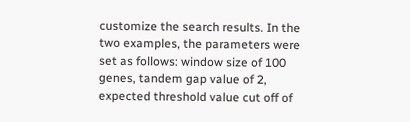customize the search results. In the two examples, the parameters were set as follows: window size of 100 genes, tandem gap value of 2, expected threshold value cut off of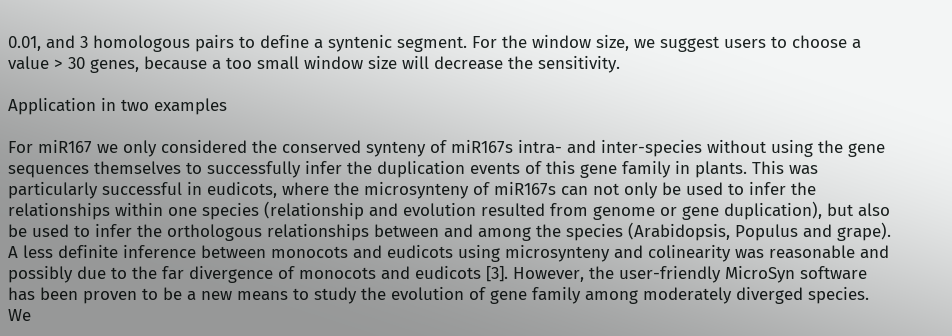0.01, and 3 homologous pairs to define a syntenic segment. For the window size, we suggest users to choose a value > 30 genes, because a too small window size will decrease the sensitivity.

Application in two examples

For miR167 we only considered the conserved synteny of miR167s intra- and inter-species without using the gene sequences themselves to successfully infer the duplication events of this gene family in plants. This was particularly successful in eudicots, where the microsynteny of miR167s can not only be used to infer the relationships within one species (relationship and evolution resulted from genome or gene duplication), but also be used to infer the orthologous relationships between and among the species (Arabidopsis, Populus and grape). A less definite inference between monocots and eudicots using microsynteny and colinearity was reasonable and possibly due to the far divergence of monocots and eudicots [3]. However, the user-friendly MicroSyn software has been proven to be a new means to study the evolution of gene family among moderately diverged species. We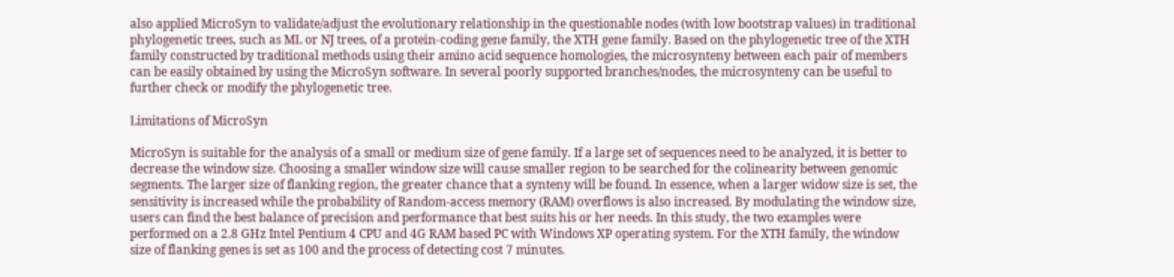also applied MicroSyn to validate/adjust the evolutionary relationship in the questionable nodes (with low bootstrap values) in traditional phylogenetic trees, such as ML or NJ trees, of a protein-coding gene family, the XTH gene family. Based on the phylogenetic tree of the XTH family constructed by traditional methods using their amino acid sequence homologies, the microsynteny between each pair of members can be easily obtained by using the MicroSyn software. In several poorly supported branches/nodes, the microsynteny can be useful to further check or modify the phylogenetic tree.

Limitations of MicroSyn

MicroSyn is suitable for the analysis of a small or medium size of gene family. If a large set of sequences need to be analyzed, it is better to decrease the window size. Choosing a smaller window size will cause smaller region to be searched for the colinearity between genomic segments. The larger size of flanking region, the greater chance that a synteny will be found. In essence, when a larger widow size is set, the sensitivity is increased while the probability of Random-access memory (RAM) overflows is also increased. By modulating the window size, users can find the best balance of precision and performance that best suits his or her needs. In this study, the two examples were performed on a 2.8 GHz Intel Pentium 4 CPU and 4G RAM based PC with Windows XP operating system. For the XTH family, the window size of flanking genes is set as 100 and the process of detecting cost 7 minutes.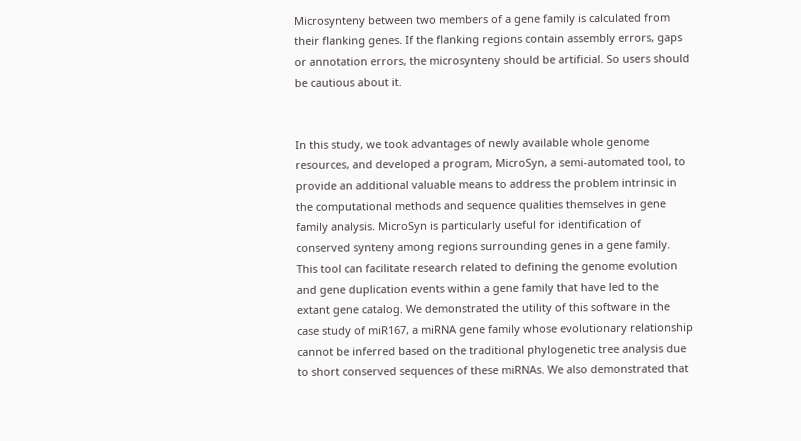Microsynteny between two members of a gene family is calculated from their flanking genes. If the flanking regions contain assembly errors, gaps or annotation errors, the microsynteny should be artificial. So users should be cautious about it.


In this study, we took advantages of newly available whole genome resources, and developed a program, MicroSyn, a semi-automated tool, to provide an additional valuable means to address the problem intrinsic in the computational methods and sequence qualities themselves in gene family analysis. MicroSyn is particularly useful for identification of conserved synteny among regions surrounding genes in a gene family. This tool can facilitate research related to defining the genome evolution and gene duplication events within a gene family that have led to the extant gene catalog. We demonstrated the utility of this software in the case study of miR167, a miRNA gene family whose evolutionary relationship cannot be inferred based on the traditional phylogenetic tree analysis due to short conserved sequences of these miRNAs. We also demonstrated that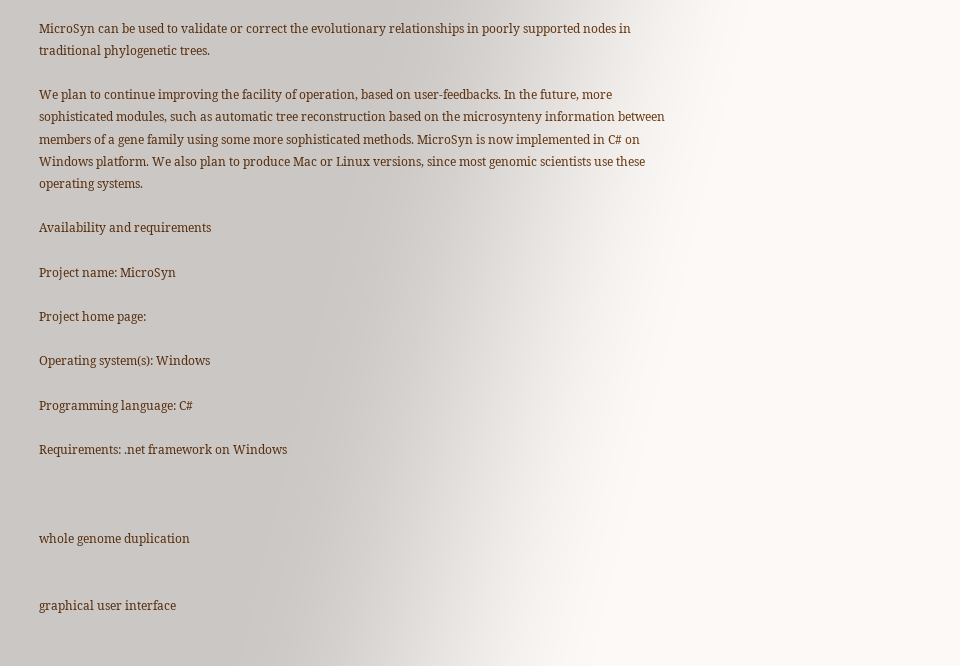MicroSyn can be used to validate or correct the evolutionary relationships in poorly supported nodes in traditional phylogenetic trees.

We plan to continue improving the facility of operation, based on user-feedbacks. In the future, more sophisticated modules, such as automatic tree reconstruction based on the microsynteny information between members of a gene family using some more sophisticated methods. MicroSyn is now implemented in C# on Windows platform. We also plan to produce Mac or Linux versions, since most genomic scientists use these operating systems.

Availability and requirements

Project name: MicroSyn

Project home page:

Operating system(s): Windows

Programming language: C#

Requirements: .net framework on Windows



whole genome duplication


graphical user interface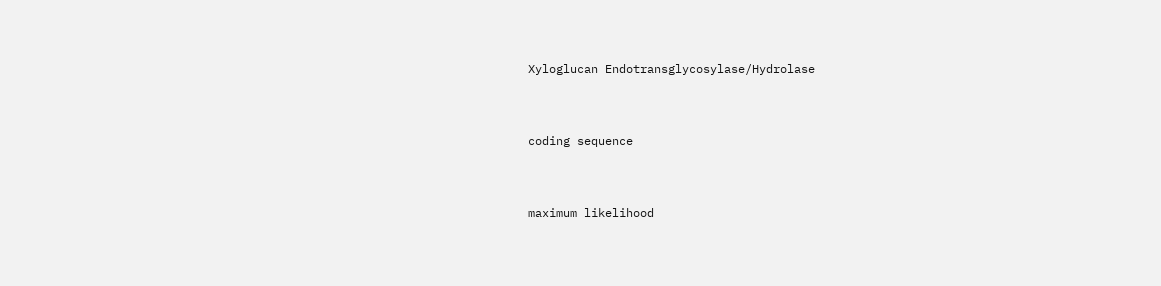Xyloglucan Endotransglycosylase/Hydrolase


coding sequence


maximum likelihood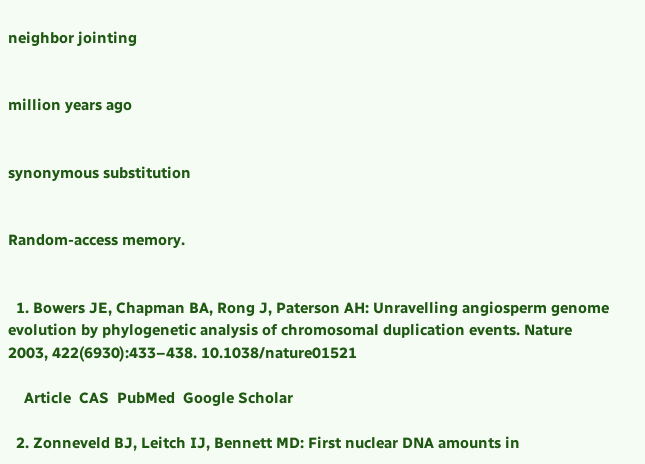neighbor jointing


million years ago


synonymous substitution


Random-access memory.


  1. Bowers JE, Chapman BA, Rong J, Paterson AH: Unravelling angiosperm genome evolution by phylogenetic analysis of chromosomal duplication events. Nature 2003, 422(6930):433–438. 10.1038/nature01521

    Article  CAS  PubMed  Google Scholar

  2. Zonneveld BJ, Leitch IJ, Bennett MD: First nuclear DNA amounts in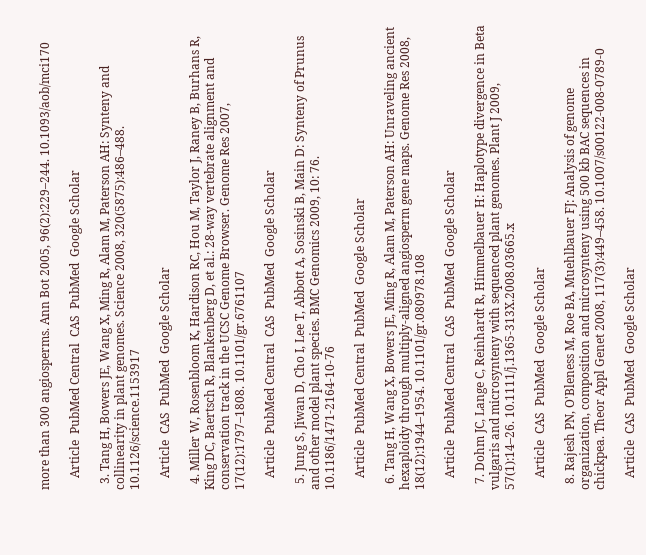more than 300 angiosperms. Ann Bot 2005, 96(2):229–244. 10.1093/aob/mci170

    Article  PubMed Central  CAS  PubMed  Google Scholar

  3. Tang H, Bowers JE, Wang X, Ming R, Alam M, Paterson AH: Synteny and collinearity in plant genomes. Science 2008, 320(5875):486–488. 10.1126/science.1153917

    Article  CAS  PubMed  Google Scholar

  4. Miller W, Rosenbloom K, Hardison RC, Hou M, Taylor J, Raney B, Burhans R, King DC, Baertsch R, Blankenberg D, et al.: 28-way vertebrate alignment and conservation track in the UCSC Genome Browser. Genome Res 2007, 17(12):1797–1808. 10.1101/gr.6761107

    Article  PubMed Central  CAS  PubMed  Google Scholar

  5. Jung S, Jiwan D, Cho I, Lee T, Abbott A, Sosinski B, Main D: Synteny of Prunus and other model plant species. BMC Genomics 2009, 10: 76. 10.1186/1471-2164-10-76

    Article  PubMed Central  PubMed  Google Scholar

  6. Tang H, Wang X, Bowers JE, Ming R, Alam M, Paterson AH: Unraveling ancient hexaploidy through multiply-aligned angiosperm gene maps. Genome Res 2008, 18(12):1944–1954. 10.1101/gr.080978.108

    Article  PubMed Central  CAS  PubMed  Google Scholar

  7. Dohm JC, Lange C, Reinhardt R, Himmelbauer H: Haplotype divergence in Beta vulgaris and microsynteny with sequenced plant genomes. Plant J 2009, 57(1):14–26. 10.1111/j.1365-313X.2008.03665.x

    Article  CAS  PubMed  Google Scholar

  8. Rajesh PN, O'Bleness M, Roe BA, Muehlbauer FJ: Analysis of genome organization, composition and microsynteny using 500 kb BAC sequences in chickpea. Theor Appl Genet 2008, 117(3):449–458. 10.1007/s00122-008-0789-0

    Article  CAS  PubMed  Google Scholar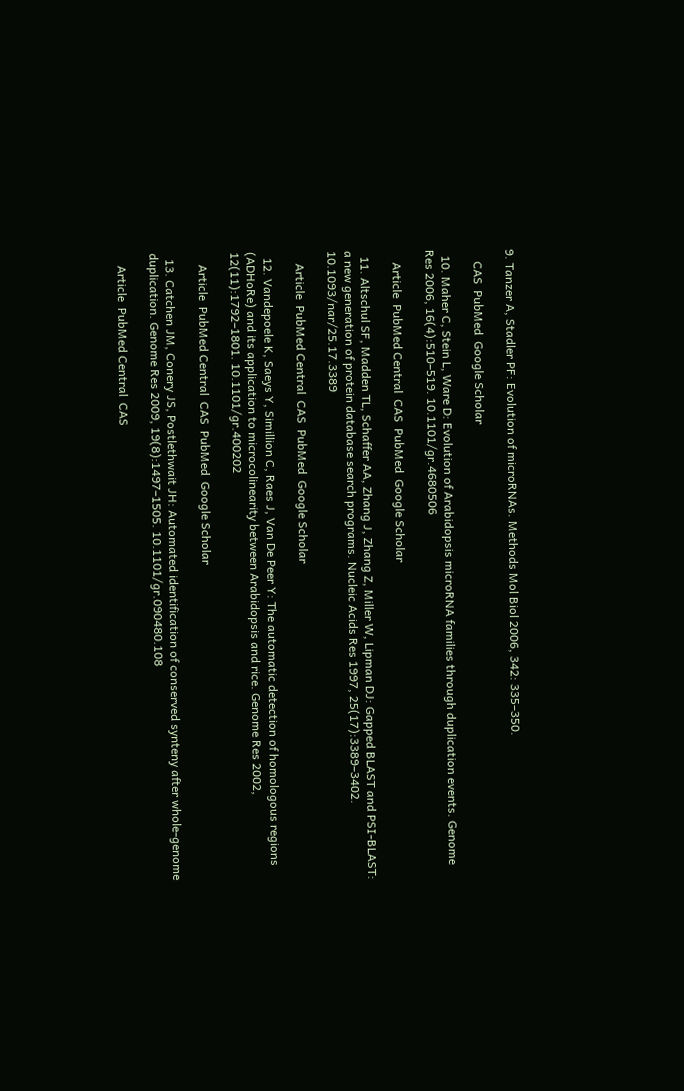9. Tanzer A, Stadler PF: Evolution of microRNAs. Methods Mol Biol 2006, 342: 335–350.

    CAS  PubMed  Google Scholar

  10. Maher C, Stein L, Ware D: Evolution of Arabidopsis microRNA families through duplication events. Genome Res 2006, 16(4):510–519. 10.1101/gr.4680506

    Article  PubMed Central  CAS  PubMed  Google Scholar

  11. Altschul SF, Madden TL, Schaffer AA, Zhang J, Zhang Z, Miller W, Lipman DJ: Gapped BLAST and PSI-BLAST: a new generation of protein database search programs. Nucleic Acids Res 1997, 25(17):3389–3402. 10.1093/nar/25.17.3389

    Article  PubMed Central  CAS  PubMed  Google Scholar

  12. Vandepoele K, Saeys Y, Simillion C, Raes J, Van De Peer Y: The automatic detection of homologous regions (ADHoRe) and its application to microcolinearity between Arabidopsis and rice. Genome Res 2002, 12(11):1792–1801. 10.1101/gr.400202

    Article  PubMed Central  CAS  PubMed  Google Scholar

  13. Catchen JM, Conery JS, Postlethwait JH: Automated identification of conserved synteny after whole-genome duplication. Genome Res 2009, 19(8):1497–1505. 10.1101/gr.090480.108

    Article  PubMed Central  CAS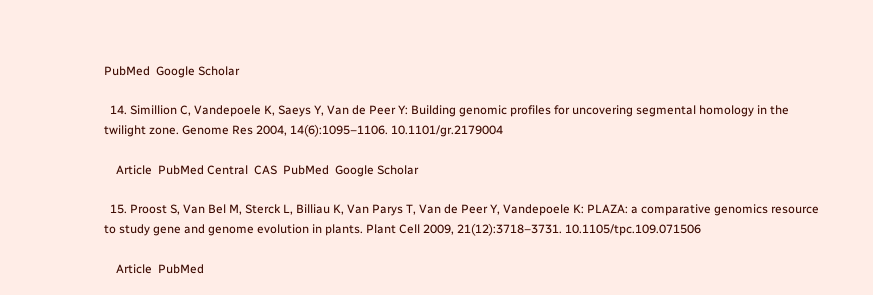PubMed  Google Scholar

  14. Simillion C, Vandepoele K, Saeys Y, Van de Peer Y: Building genomic profiles for uncovering segmental homology in the twilight zone. Genome Res 2004, 14(6):1095–1106. 10.1101/gr.2179004

    Article  PubMed Central  CAS  PubMed  Google Scholar

  15. Proost S, Van Bel M, Sterck L, Billiau K, Van Parys T, Van de Peer Y, Vandepoele K: PLAZA: a comparative genomics resource to study gene and genome evolution in plants. Plant Cell 2009, 21(12):3718–3731. 10.1105/tpc.109.071506

    Article  PubMed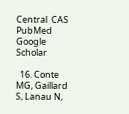Central  CAS  PubMed  Google Scholar

  16. Conte MG, Gaillard S, Lanau N,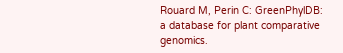Rouard M, Perin C: GreenPhylDB: a database for plant comparative genomics.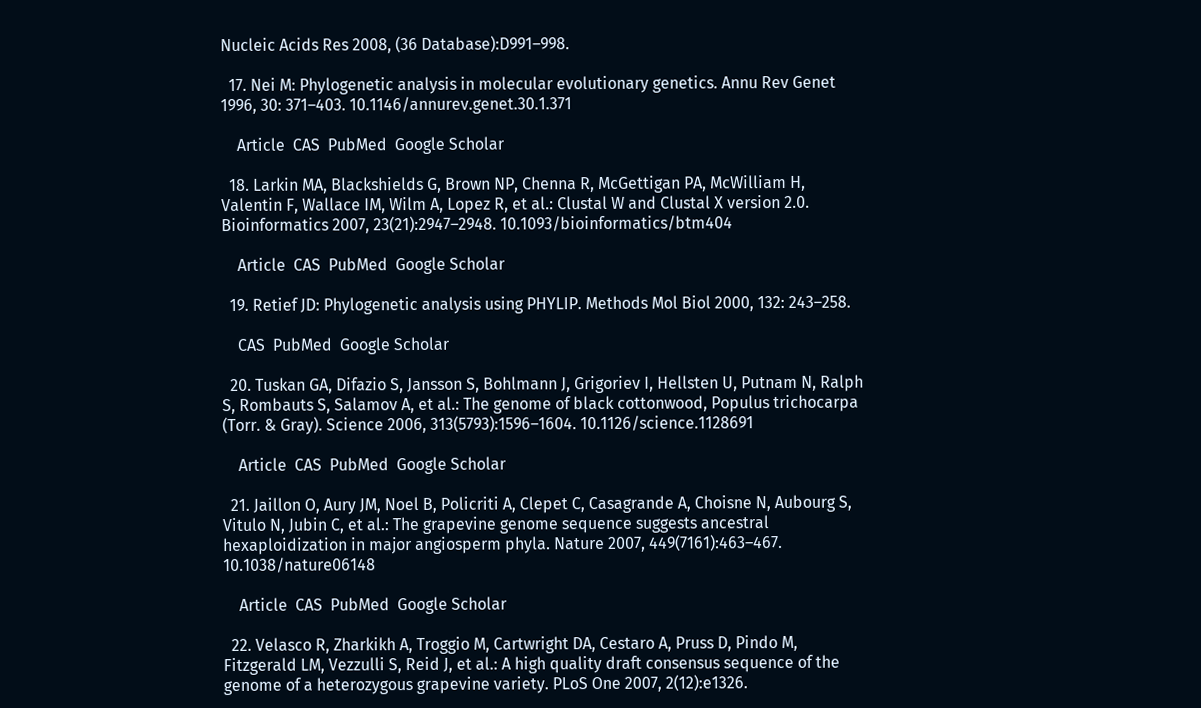Nucleic Acids Res 2008, (36 Database):D991–998.

  17. Nei M: Phylogenetic analysis in molecular evolutionary genetics. Annu Rev Genet 1996, 30: 371–403. 10.1146/annurev.genet.30.1.371

    Article  CAS  PubMed  Google Scholar

  18. Larkin MA, Blackshields G, Brown NP, Chenna R, McGettigan PA, McWilliam H, Valentin F, Wallace IM, Wilm A, Lopez R, et al.: Clustal W and Clustal X version 2.0. Bioinformatics 2007, 23(21):2947–2948. 10.1093/bioinformatics/btm404

    Article  CAS  PubMed  Google Scholar

  19. Retief JD: Phylogenetic analysis using PHYLIP. Methods Mol Biol 2000, 132: 243–258.

    CAS  PubMed  Google Scholar

  20. Tuskan GA, Difazio S, Jansson S, Bohlmann J, Grigoriev I, Hellsten U, Putnam N, Ralph S, Rombauts S, Salamov A, et al.: The genome of black cottonwood, Populus trichocarpa (Torr. & Gray). Science 2006, 313(5793):1596–1604. 10.1126/science.1128691

    Article  CAS  PubMed  Google Scholar

  21. Jaillon O, Aury JM, Noel B, Policriti A, Clepet C, Casagrande A, Choisne N, Aubourg S, Vitulo N, Jubin C, et al.: The grapevine genome sequence suggests ancestral hexaploidization in major angiosperm phyla. Nature 2007, 449(7161):463–467. 10.1038/nature06148

    Article  CAS  PubMed  Google Scholar

  22. Velasco R, Zharkikh A, Troggio M, Cartwright DA, Cestaro A, Pruss D, Pindo M, Fitzgerald LM, Vezzulli S, Reid J, et al.: A high quality draft consensus sequence of the genome of a heterozygous grapevine variety. PLoS One 2007, 2(12):e1326.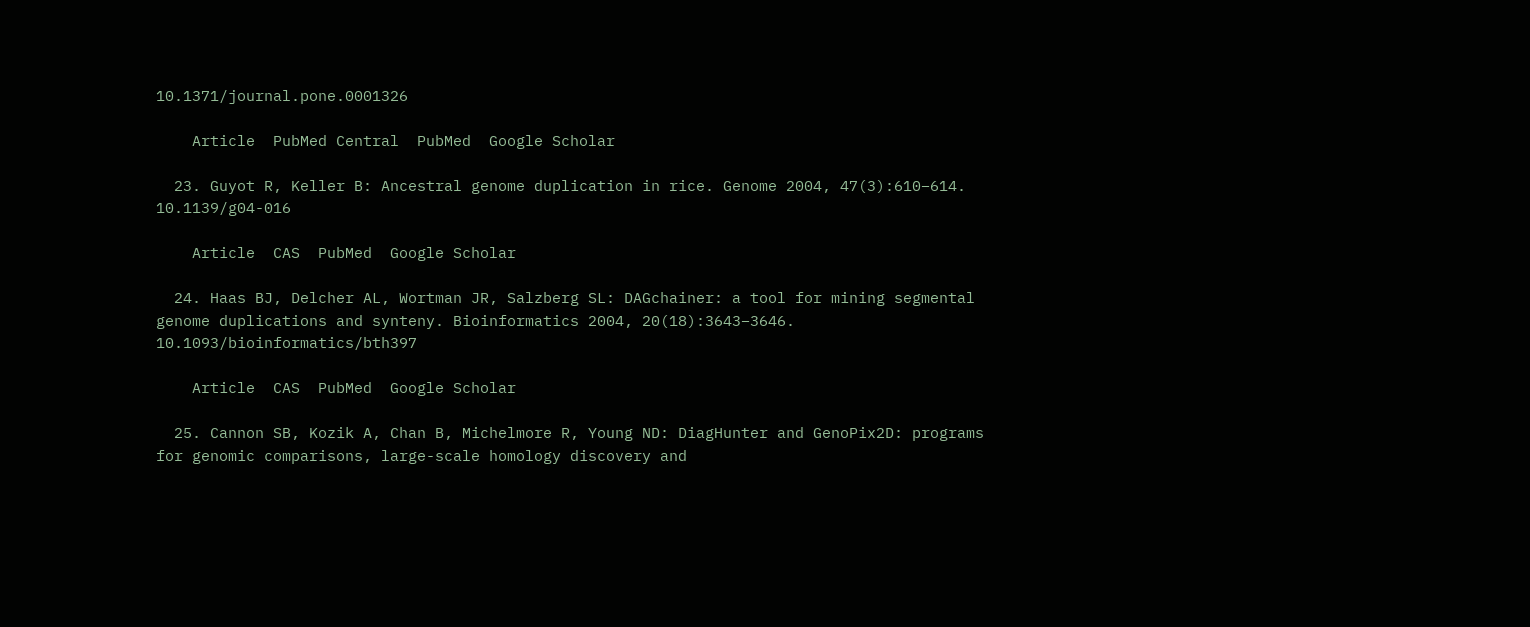10.1371/journal.pone.0001326

    Article  PubMed Central  PubMed  Google Scholar

  23. Guyot R, Keller B: Ancestral genome duplication in rice. Genome 2004, 47(3):610–614. 10.1139/g04-016

    Article  CAS  PubMed  Google Scholar

  24. Haas BJ, Delcher AL, Wortman JR, Salzberg SL: DAGchainer: a tool for mining segmental genome duplications and synteny. Bioinformatics 2004, 20(18):3643–3646. 10.1093/bioinformatics/bth397

    Article  CAS  PubMed  Google Scholar

  25. Cannon SB, Kozik A, Chan B, Michelmore R, Young ND: DiagHunter and GenoPix2D: programs for genomic comparisons, large-scale homology discovery and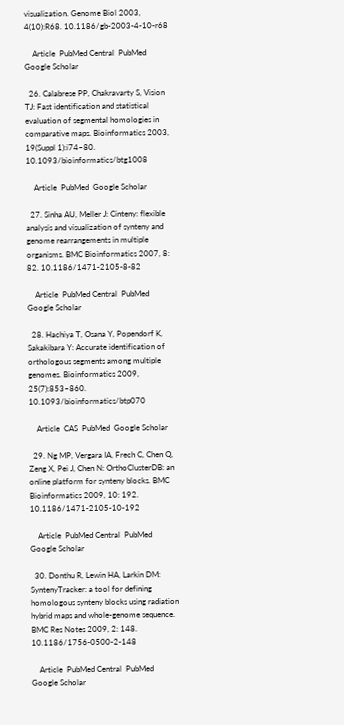visualization. Genome Biol 2003, 4(10):R68. 10.1186/gb-2003-4-10-r68

    Article  PubMed Central  PubMed  Google Scholar

  26. Calabrese PP, Chakravarty S, Vision TJ: Fast identification and statistical evaluation of segmental homologies in comparative maps. Bioinformatics 2003, 19(Suppl 1):i74–80. 10.1093/bioinformatics/btg1008

    Article  PubMed  Google Scholar

  27. Sinha AU, Meller J: Cinteny: flexible analysis and visualization of synteny and genome rearrangements in multiple organisms. BMC Bioinformatics 2007, 8: 82. 10.1186/1471-2105-8-82

    Article  PubMed Central  PubMed  Google Scholar

  28. Hachiya T, Osana Y, Popendorf K, Sakakibara Y: Accurate identification of orthologous segments among multiple genomes. Bioinformatics 2009, 25(7):853–860. 10.1093/bioinformatics/btp070

    Article  CAS  PubMed  Google Scholar

  29. Ng MP, Vergara IA, Frech C, Chen Q, Zeng X, Pei J, Chen N: OrthoClusterDB: an online platform for synteny blocks. BMC Bioinformatics 2009, 10: 192. 10.1186/1471-2105-10-192

    Article  PubMed Central  PubMed  Google Scholar

  30. Donthu R, Lewin HA, Larkin DM: SyntenyTracker: a tool for defining homologous synteny blocks using radiation hybrid maps and whole-genome sequence. BMC Res Notes 2009, 2: 148. 10.1186/1756-0500-2-148

    Article  PubMed Central  PubMed  Google Scholar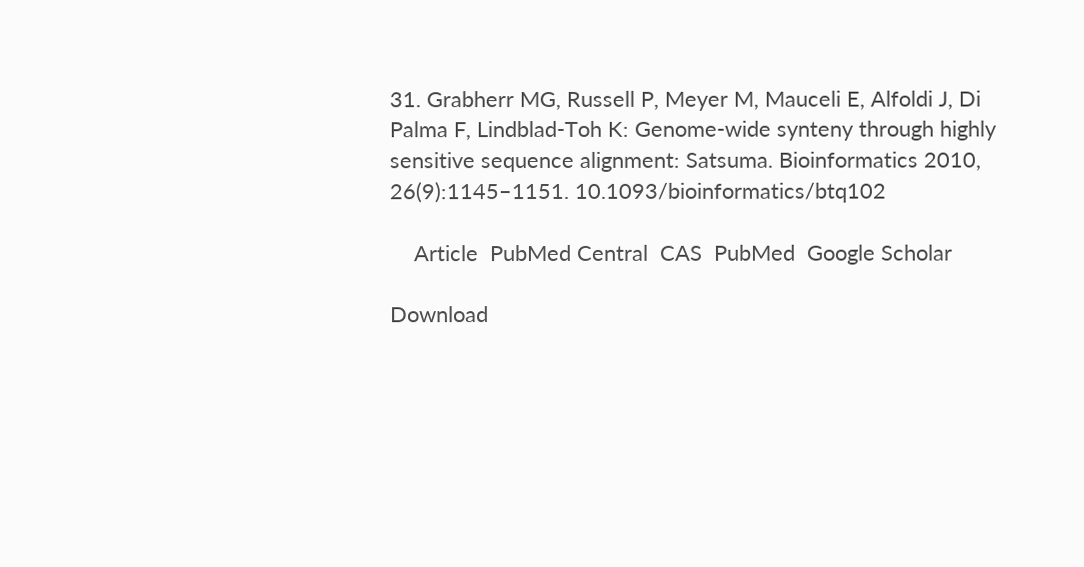31. Grabherr MG, Russell P, Meyer M, Mauceli E, Alfoldi J, Di Palma F, Lindblad-Toh K: Genome-wide synteny through highly sensitive sequence alignment: Satsuma. Bioinformatics 2010, 26(9):1145–1151. 10.1093/bioinformatics/btq102

    Article  PubMed Central  CAS  PubMed  Google Scholar

Download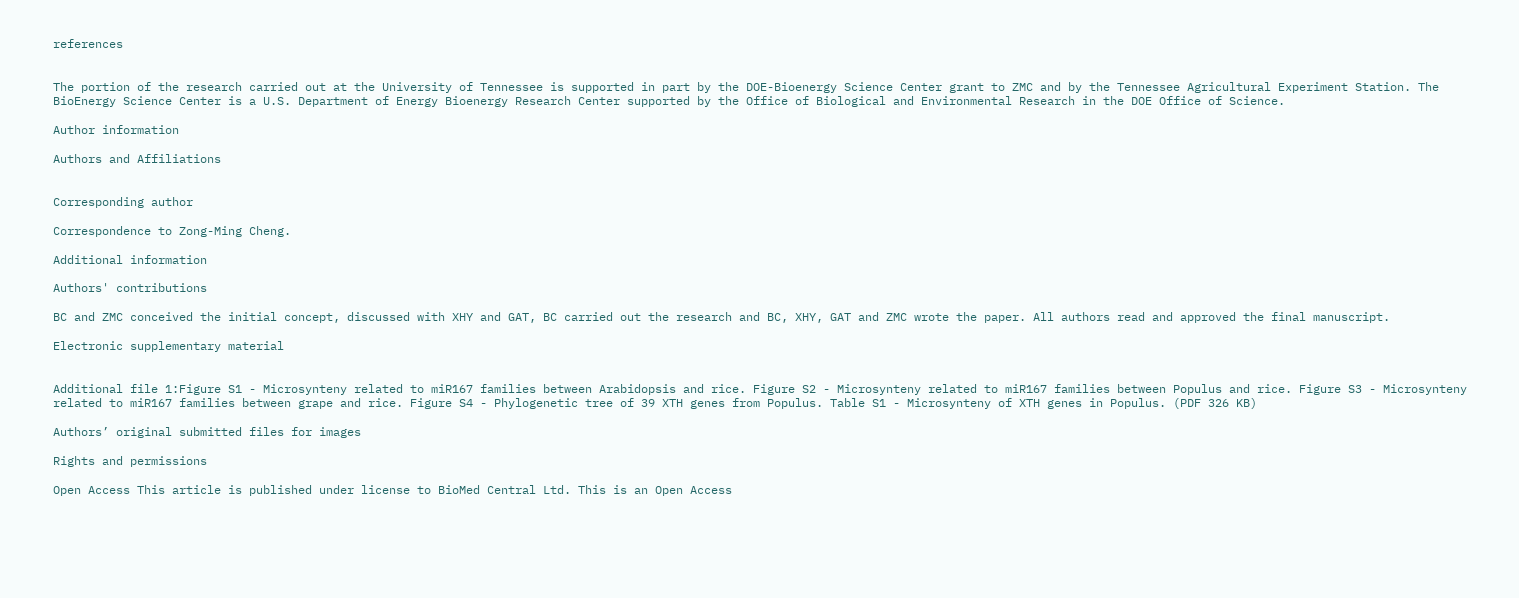references


The portion of the research carried out at the University of Tennessee is supported in part by the DOE-Bioenergy Science Center grant to ZMC and by the Tennessee Agricultural Experiment Station. The BioEnergy Science Center is a U.S. Department of Energy Bioenergy Research Center supported by the Office of Biological and Environmental Research in the DOE Office of Science.

Author information

Authors and Affiliations


Corresponding author

Correspondence to Zong-Ming Cheng.

Additional information

Authors' contributions

BC and ZMC conceived the initial concept, discussed with XHY and GAT, BC carried out the research and BC, XHY, GAT and ZMC wrote the paper. All authors read and approved the final manuscript.

Electronic supplementary material


Additional file 1:Figure S1 - Microsynteny related to miR167 families between Arabidopsis and rice. Figure S2 - Microsynteny related to miR167 families between Populus and rice. Figure S3 - Microsynteny related to miR167 families between grape and rice. Figure S4 - Phylogenetic tree of 39 XTH genes from Populus. Table S1 - Microsynteny of XTH genes in Populus. (PDF 326 KB)

Authors’ original submitted files for images

Rights and permissions

Open Access This article is published under license to BioMed Central Ltd. This is an Open Access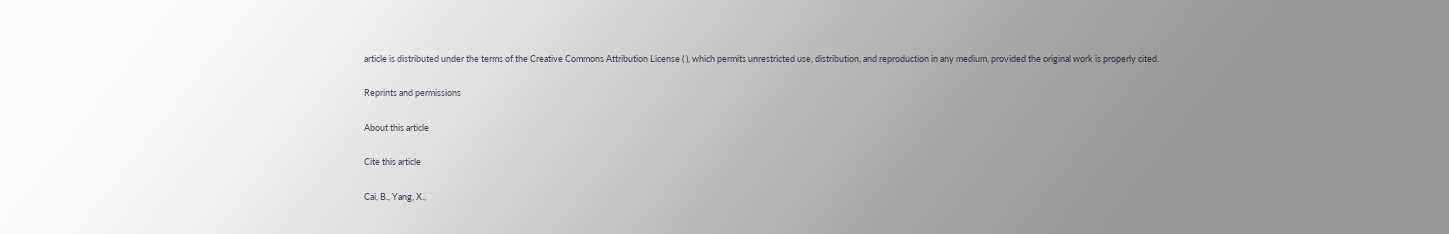article is distributed under the terms of the Creative Commons Attribution License ( ), which permits unrestricted use, distribution, and reproduction in any medium, provided the original work is properly cited.

Reprints and permissions

About this article

Cite this article

Cai, B., Yang, X.,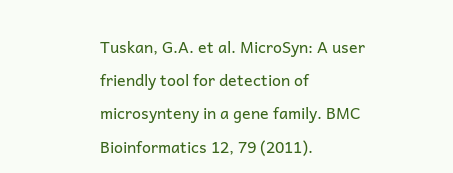Tuskan, G.A. et al. MicroSyn: A user friendly tool for detection of microsynteny in a gene family. BMC Bioinformatics 12, 79 (2011).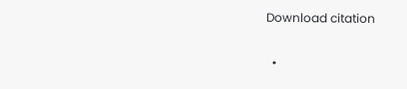Download citation

  •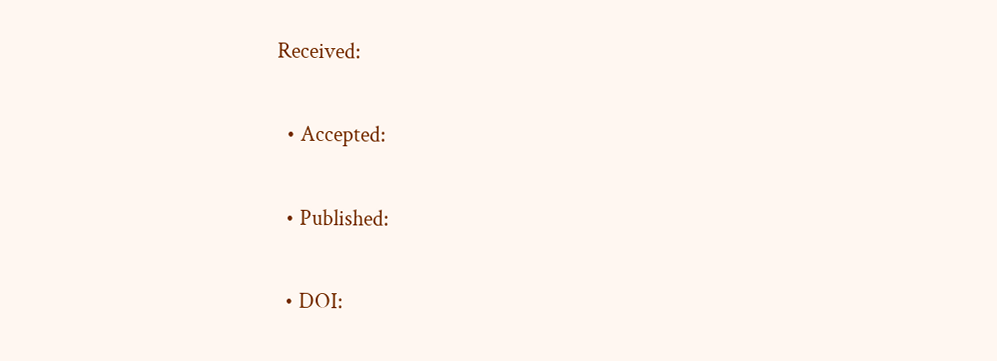Received:

  • Accepted:

  • Published:

  • DOI: